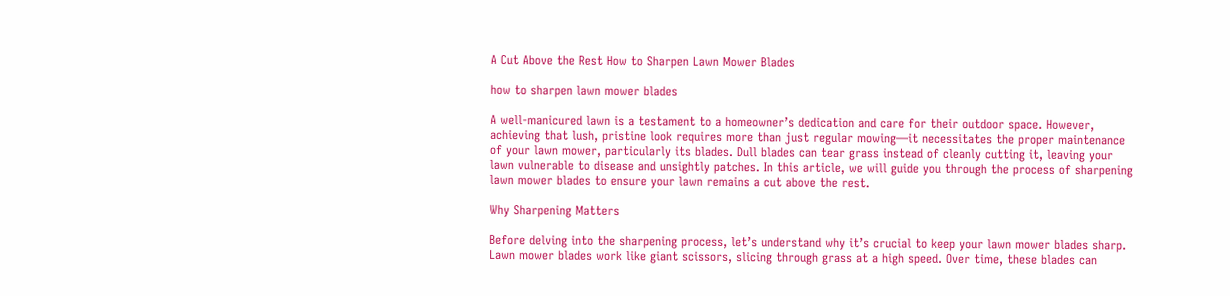A Cut Above the Rest How to Sharpen Lawn Mower Blades

how to sharpen lawn mower blades

A well-manicured lawn is a testament to a homeowner’s dedication and care for their outdoor space. However, achieving that lush, pristine look requires more than just regular mowing—it necessitates the proper maintenance of your lawn mower, particularly its blades. Dull blades can tear grass instead of cleanly cutting it, leaving your lawn vulnerable to disease and unsightly patches. In this article, we will guide you through the process of sharpening lawn mower blades to ensure your lawn remains a cut above the rest.

Why Sharpening Matters

Before delving into the sharpening process, let’s understand why it’s crucial to keep your lawn mower blades sharp. Lawn mower blades work like giant scissors, slicing through grass at a high speed. Over time, these blades can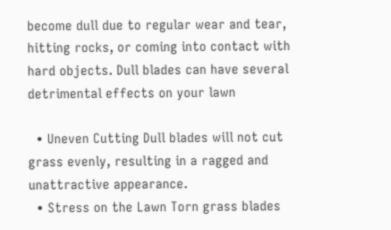become dull due to regular wear and tear, hitting rocks, or coming into contact with hard objects. Dull blades can have several detrimental effects on your lawn

  • Uneven Cutting Dull blades will not cut grass evenly, resulting in a ragged and unattractive appearance.
  • Stress on the Lawn Torn grass blades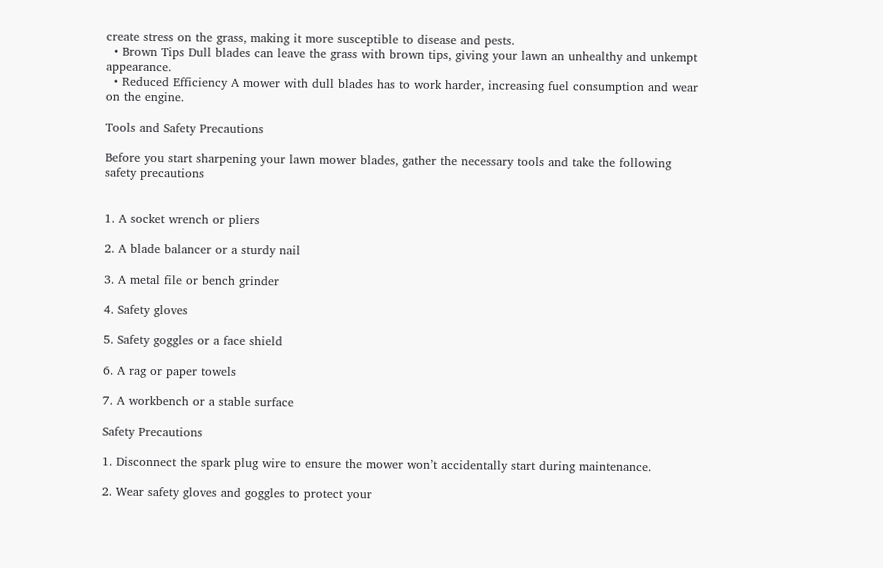create stress on the grass, making it more susceptible to disease and pests.
  • Brown Tips Dull blades can leave the grass with brown tips, giving your lawn an unhealthy and unkempt appearance.
  • Reduced Efficiency A mower with dull blades has to work harder, increasing fuel consumption and wear on the engine.

Tools and Safety Precautions

Before you start sharpening your lawn mower blades, gather the necessary tools and take the following safety precautions


1. A socket wrench or pliers

2. A blade balancer or a sturdy nail

3. A metal file or bench grinder

4. Safety gloves

5. Safety goggles or a face shield

6. A rag or paper towels

7. A workbench or a stable surface

Safety Precautions

1. Disconnect the spark plug wire to ensure the mower won’t accidentally start during maintenance.

2. Wear safety gloves and goggles to protect your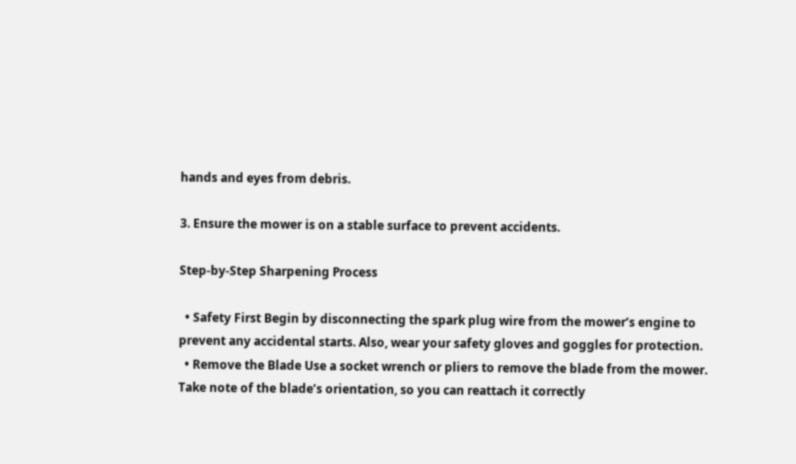hands and eyes from debris.

3. Ensure the mower is on a stable surface to prevent accidents.

Step-by-Step Sharpening Process

  • Safety First Begin by disconnecting the spark plug wire from the mower’s engine to prevent any accidental starts. Also, wear your safety gloves and goggles for protection.
  • Remove the Blade Use a socket wrench or pliers to remove the blade from the mower. Take note of the blade’s orientation, so you can reattach it correctly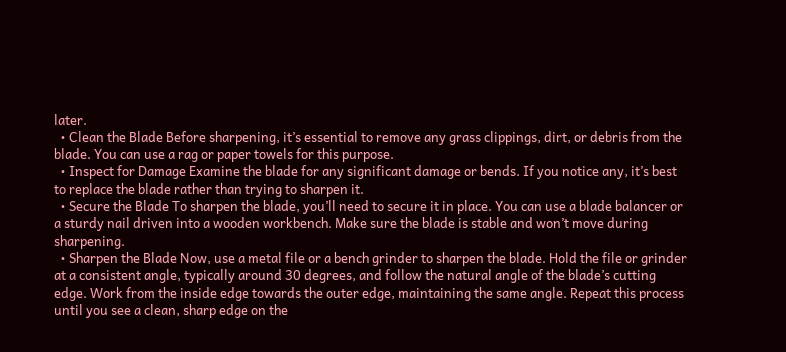later.
  • Clean the Blade Before sharpening, it’s essential to remove any grass clippings, dirt, or debris from the blade. You can use a rag or paper towels for this purpose.
  • Inspect for Damage Examine the blade for any significant damage or bends. If you notice any, it’s best to replace the blade rather than trying to sharpen it.
  • Secure the Blade To sharpen the blade, you’ll need to secure it in place. You can use a blade balancer or a sturdy nail driven into a wooden workbench. Make sure the blade is stable and won’t move during sharpening.
  • Sharpen the Blade Now, use a metal file or a bench grinder to sharpen the blade. Hold the file or grinder at a consistent angle, typically around 30 degrees, and follow the natural angle of the blade’s cutting edge. Work from the inside edge towards the outer edge, maintaining the same angle. Repeat this process until you see a clean, sharp edge on the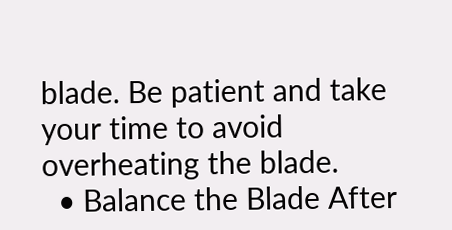blade. Be patient and take your time to avoid overheating the blade.
  • Balance the Blade After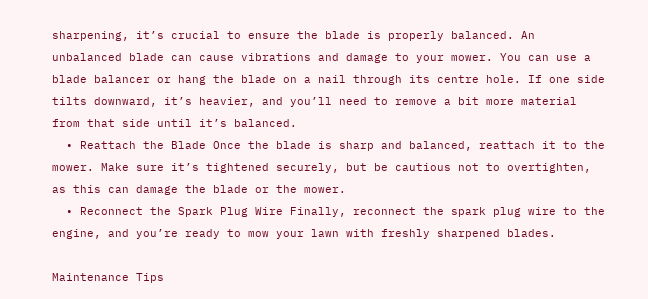sharpening, it’s crucial to ensure the blade is properly balanced. An unbalanced blade can cause vibrations and damage to your mower. You can use a blade balancer or hang the blade on a nail through its centre hole. If one side tilts downward, it’s heavier, and you’ll need to remove a bit more material from that side until it’s balanced.
  • Reattach the Blade Once the blade is sharp and balanced, reattach it to the mower. Make sure it’s tightened securely, but be cautious not to overtighten, as this can damage the blade or the mower.
  • Reconnect the Spark Plug Wire Finally, reconnect the spark plug wire to the engine, and you’re ready to mow your lawn with freshly sharpened blades.

Maintenance Tips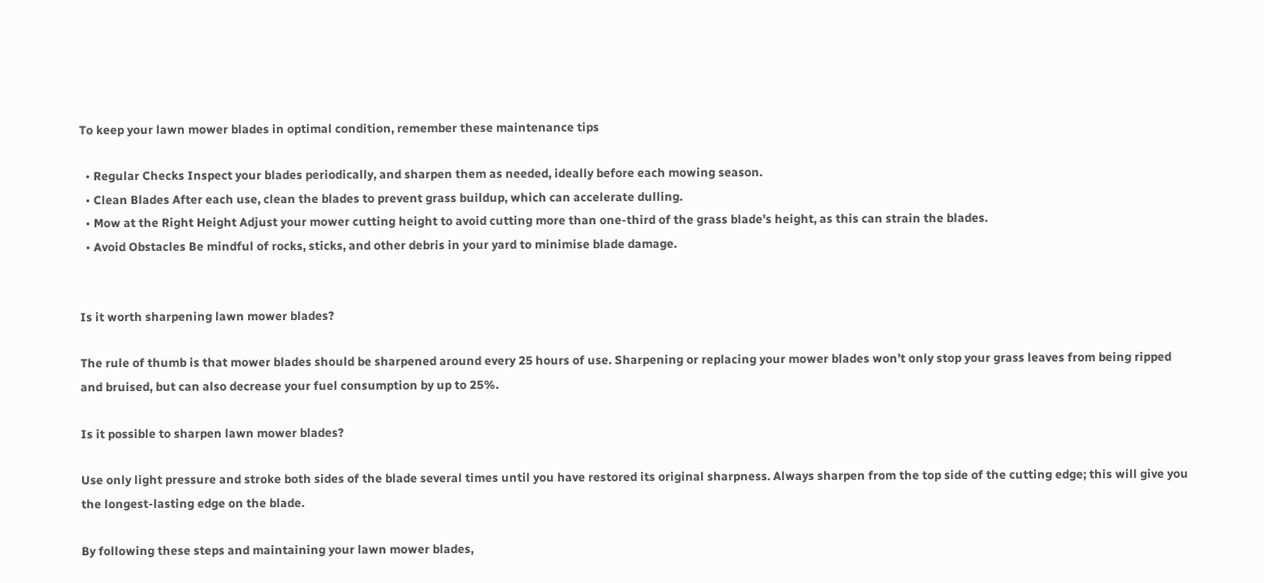To keep your lawn mower blades in optimal condition, remember these maintenance tips

  • Regular Checks Inspect your blades periodically, and sharpen them as needed, ideally before each mowing season.
  • Clean Blades After each use, clean the blades to prevent grass buildup, which can accelerate dulling.
  • Mow at the Right Height Adjust your mower cutting height to avoid cutting more than one-third of the grass blade’s height, as this can strain the blades.
  • Avoid Obstacles Be mindful of rocks, sticks, and other debris in your yard to minimise blade damage.


Is it worth sharpening lawn mower blades?

The rule of thumb is that mower blades should be sharpened around every 25 hours of use. Sharpening or replacing your mower blades won’t only stop your grass leaves from being ripped and bruised, but can also decrease your fuel consumption by up to 25%.

Is it possible to sharpen lawn mower blades?

Use only light pressure and stroke both sides of the blade several times until you have restored its original sharpness. Always sharpen from the top side of the cutting edge; this will give you the longest-lasting edge on the blade.

By following these steps and maintaining your lawn mower blades,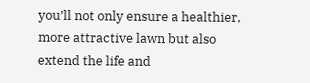you’ll not only ensure a healthier, more attractive lawn but also extend the life and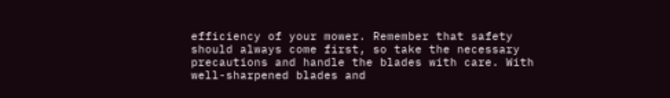efficiency of your mower. Remember that safety should always come first, so take the necessary precautions and handle the blades with care. With well-sharpened blades and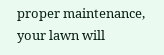proper maintenance, your lawn will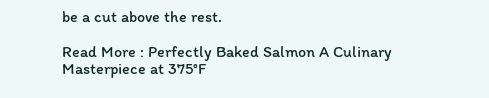be a cut above the rest.

Read More : Perfectly Baked Salmon A Culinary Masterpiece at 375°F